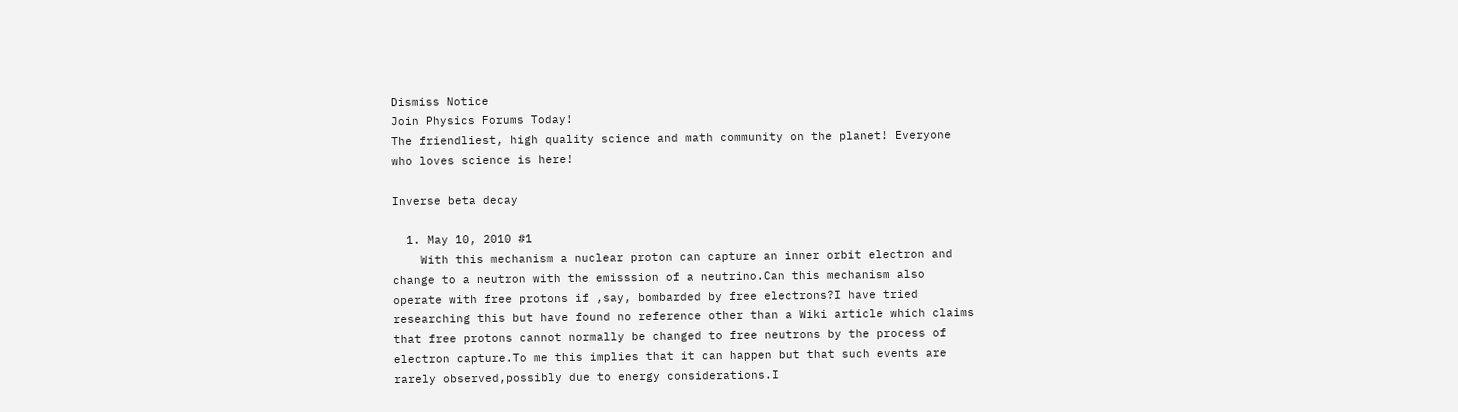Dismiss Notice
Join Physics Forums Today!
The friendliest, high quality science and math community on the planet! Everyone who loves science is here!

Inverse beta decay

  1. May 10, 2010 #1
    With this mechanism a nuclear proton can capture an inner orbit electron and change to a neutron with the emisssion of a neutrino.Can this mechanism also operate with free protons if ,say, bombarded by free electrons?I have tried researching this but have found no reference other than a Wiki article which claims that free protons cannot normally be changed to free neutrons by the process of electron capture.To me this implies that it can happen but that such events are rarely observed,possibly due to energy considerations.I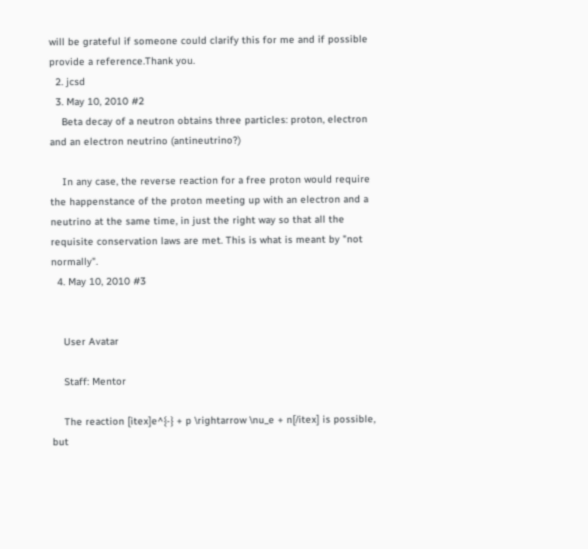will be grateful if someone could clarify this for me and if possible provide a reference.Thank you.
  2. jcsd
  3. May 10, 2010 #2
    Beta decay of a neutron obtains three particles: proton, electron and an electron neutrino (antineutrino?)

    In any case, the reverse reaction for a free proton would require the happenstance of the proton meeting up with an electron and a neutrino at the same time, in just the right way so that all the requisite conservation laws are met. This is what is meant by "not normally".
  4. May 10, 2010 #3


    User Avatar

    Staff: Mentor

    The reaction [itex]e^{-} + p \rightarrow \nu_e + n[/itex] is possible, but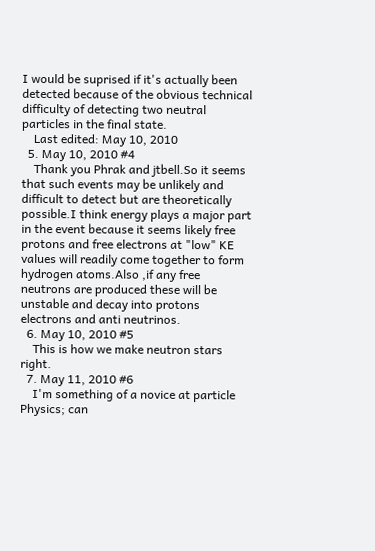I would be suprised if it's actually been detected because of the obvious technical difficulty of detecting two neutral particles in the final state.
    Last edited: May 10, 2010
  5. May 10, 2010 #4
    Thank you Phrak and jtbell.So it seems that such events may be unlikely and difficult to detect but are theoretically possible.I think energy plays a major part in the event because it seems likely free protons and free electrons at "low" KE values will readily come together to form hydrogen atoms.Also ,if any free neutrons are produced these will be unstable and decay into protons electrons and anti neutrinos.
  6. May 10, 2010 #5
    This is how we make neutron stars right.
  7. May 11, 2010 #6
    I'm something of a novice at particle Physics; can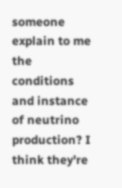someone explain to me the conditions and instance of neutrino production? I think they're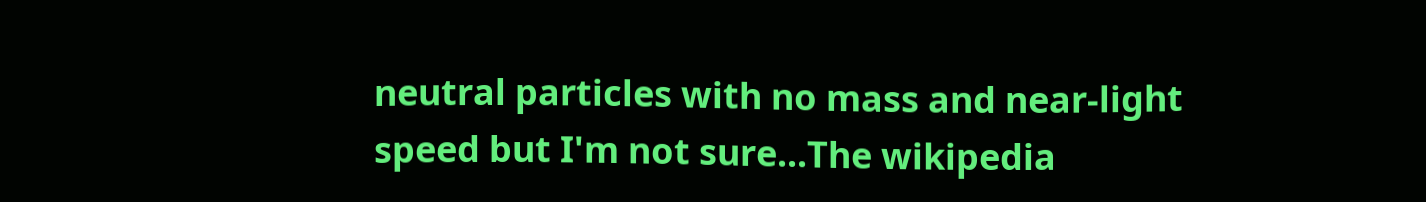neutral particles with no mass and near-light speed but I'm not sure...The wikipedia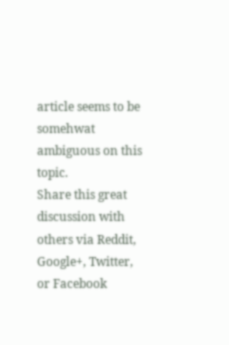article seems to be somehwat ambiguous on this topic.
Share this great discussion with others via Reddit, Google+, Twitter, or Facebook